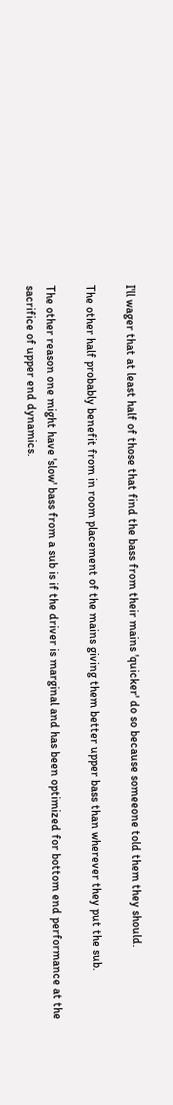I'll wager that at least half of those that find the bass from their mains 'quicker' do so because someeone told them they should.

The other half probably benefit from in room placement of the mains giving them better upper bass than wherever they put the sub.

The other reason one might have 'slow' bass from a sub is if the driver is marginal and has been optimized for bottom end performance at the sacrifice of upper end dynamics.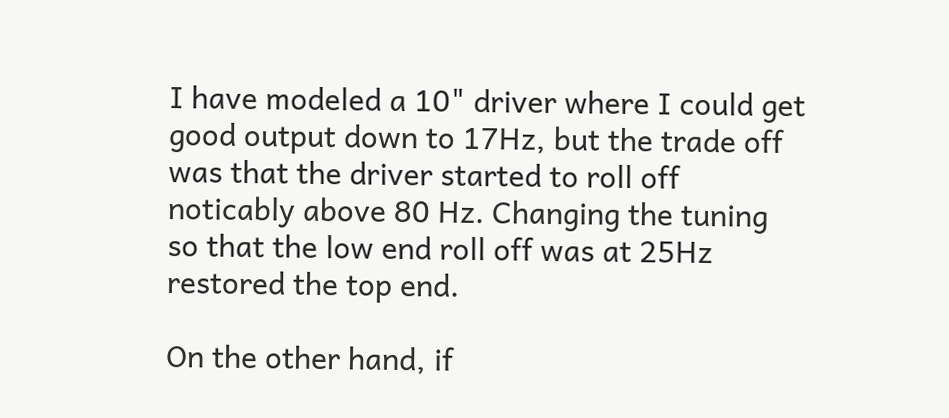I have modeled a 10" driver where I could get good output down to 17Hz, but the trade off was that the driver started to roll off noticably above 80 Hz. Changing the tuning so that the low end roll off was at 25Hz restored the top end.

On the other hand, if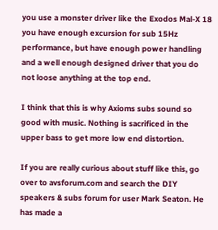you use a monster driver like the Exodos Mal-X 18 you have enough excursion for sub 15Hz performance, but have enough power handling and a well enough designed driver that you do not loose anything at the top end.

I think that this is why Axioms subs sound so good with music. Nothing is sacrificed in the upper bass to get more low end distortion.

If you are really curious about stuff like this, go over to avsforum.com and search the DIY speakers & subs forum for user Mark Seaton. He has made a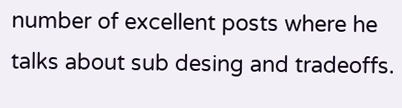number of excellent posts where he talks about sub desing and tradeoffs.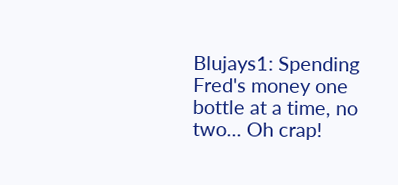Blujays1: Spending Fred's money one bottle at a time, no two... Oh crap!